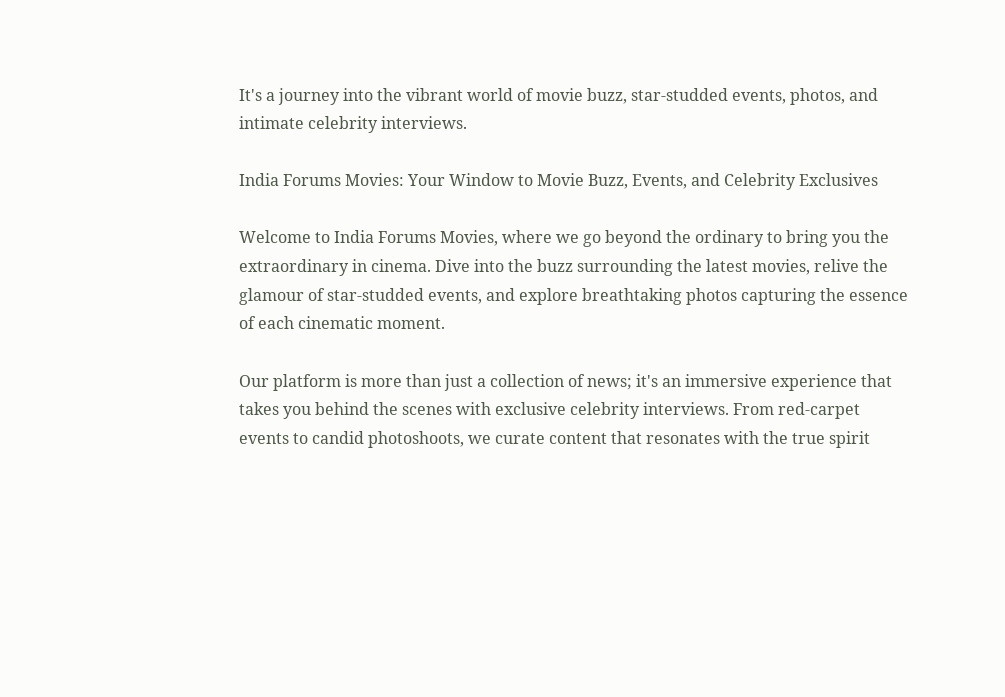It's a journey into the vibrant world of movie buzz, star-studded events, photos, and intimate celebrity interviews.

India Forums Movies: Your Window to Movie Buzz, Events, and Celebrity Exclusives

Welcome to India Forums Movies, where we go beyond the ordinary to bring you the extraordinary in cinema. Dive into the buzz surrounding the latest movies, relive the glamour of star-studded events, and explore breathtaking photos capturing the essence of each cinematic moment.

Our platform is more than just a collection of news; it's an immersive experience that takes you behind the scenes with exclusive celebrity interviews. From red-carpet events to candid photoshoots, we curate content that resonates with the true spirit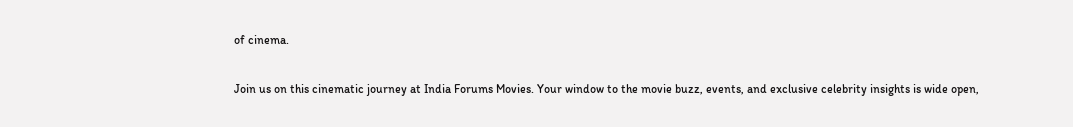of cinema.

Join us on this cinematic journey at India Forums Movies. Your window to the movie buzz, events, and exclusive celebrity insights is wide open,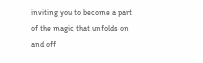inviting you to become a part of the magic that unfolds on and off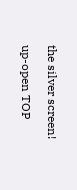the silver screen!

up-open TOP